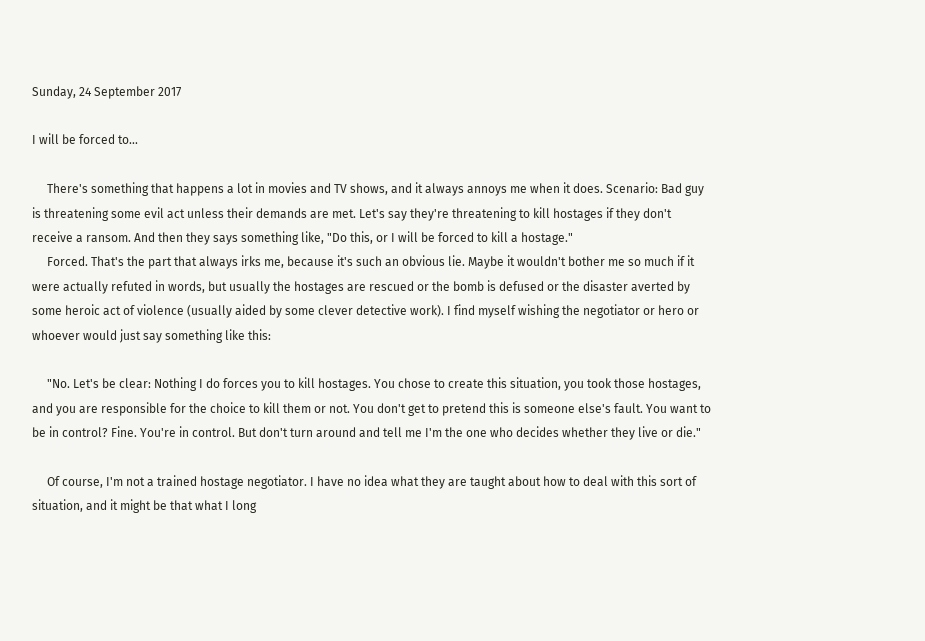Sunday, 24 September 2017

I will be forced to...

     There's something that happens a lot in movies and TV shows, and it always annoys me when it does. Scenario: Bad guy is threatening some evil act unless their demands are met. Let's say they're threatening to kill hostages if they don't receive a ransom. And then they says something like, "Do this, or I will be forced to kill a hostage."
     Forced. That's the part that always irks me, because it's such an obvious lie. Maybe it wouldn't bother me so much if it were actually refuted in words, but usually the hostages are rescued or the bomb is defused or the disaster averted by some heroic act of violence (usually aided by some clever detective work). I find myself wishing the negotiator or hero or whoever would just say something like this:

     "No. Let's be clear: Nothing I do forces you to kill hostages. You chose to create this situation, you took those hostages, and you are responsible for the choice to kill them or not. You don't get to pretend this is someone else's fault. You want to be in control? Fine. You're in control. But don't turn around and tell me I'm the one who decides whether they live or die."

     Of course, I'm not a trained hostage negotiator. I have no idea what they are taught about how to deal with this sort of situation, and it might be that what I long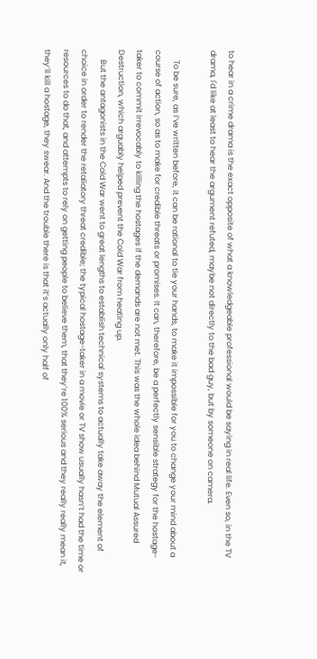to hear in a crime drama is the exact opposite of what a knowledgeable professional would be saying in real life. Even so, in the TV drama, I'd like at least to hear the argument refuted, maybe not directly to the bad guy, but by someone on camera.

     To be sure, as I’ve written before, it can be rational to tie your hands, to make it impossible for you to change your mind about a course of action, so as to make for credible threats or promises. It can, therefore, be a perfectly sensible strategy for the hostage-taker to commit irrevocably to killing the hostages if the demands are not met. This was the whole idea behind Mutual Assured Destruction, which arguably helped prevent the Cold War from heating up.
     But the antagonists in the Cold War went to great lengths to establish technical systems to actually take away the element of choice in order to render the retaliatory threat credible; the typical hostage-taker in a movie or TV show usually hasn’t had the time or resources to do that, and attempts to rely on getting people to believe them, that they’re 100% serious and they really really mean it, they’ll kill a hostage, they swear. And the trouble there is that it’s actually only half of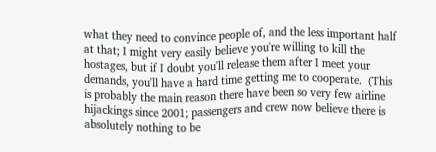what they need to convince people of, and the less important half at that; I might very easily believe you're willing to kill the hostages, but if I doubt you'll release them after I meet your demands, you'll have a hard time getting me to cooperate.  (This is probably the main reason there have been so very few airline hijackings since 2001; passengers and crew now believe there is absolutely nothing to be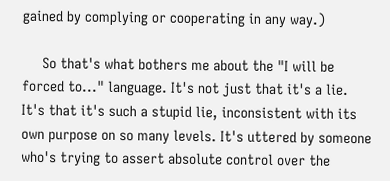gained by complying or cooperating in any way.)

     So that's what bothers me about the "I will be forced to..." language. It's not just that it's a lie. It's that it's such a stupid lie, inconsistent with its own purpose on so many levels. It's uttered by someone who's trying to assert absolute control over the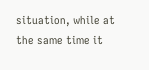situation, while at the same time it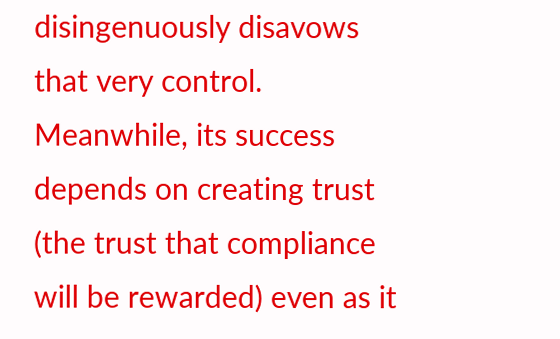disingenuously disavows that very control. Meanwhile, its success depends on creating trust (the trust that compliance will be rewarded) even as it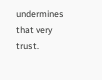undermines that very trust.